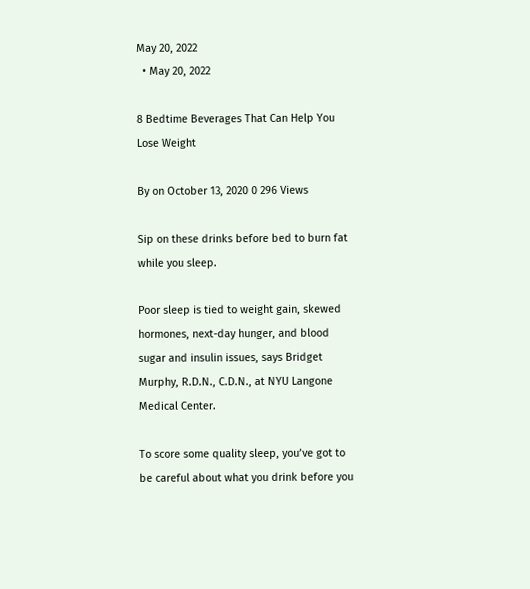May 20, 2022
  • May 20, 2022

8 Bedtime Beverages That Can Help You Lose Weight

By on October 13, 2020 0 296 Views

Sip on these drinks before bed to burn fat while you sleep.

Poor sleep is tied to weight gain, skewed hormones, next-day hunger, and blood sugar and insulin issues, says Bridget Murphy, R.D.N., C.D.N., at NYU Langone Medical Center.

To score some quality sleep, you’ve got to be careful about what you drink before you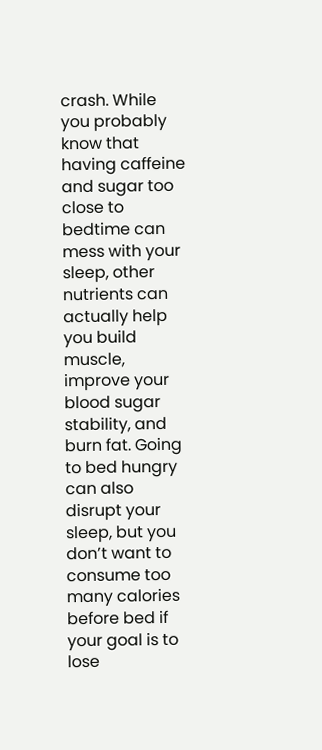crash. While you probably know that having caffeine and sugar too close to bedtime can mess with your sleep, other nutrients can actually help you build muscle, improve your blood sugar stability, and burn fat. Going to bed hungry can also disrupt your sleep, but you don’t want to consume too many calories before bed if your goal is to lose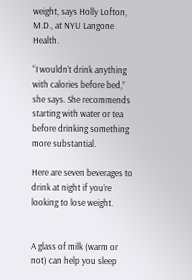weight, says Holly Lofton, M.D., at NYU Langone Health.

“I wouldn’t drink anything with calories before bed,” she says. She recommends starting with water or tea before drinking something more substantial.

Here are seven beverages to drink at night if you’re looking to lose weight.


A glass of milk (warm or not) can help you sleep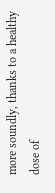more soundly, thanks to a healthy dose of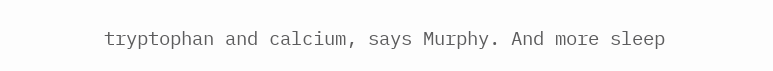tryptophan and calcium, says Murphy. And more sleep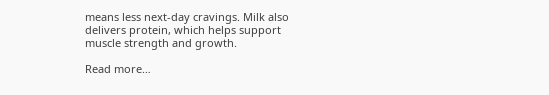means less next-day cravings. Milk also delivers protein, which helps support muscle strength and growth.

Read more…